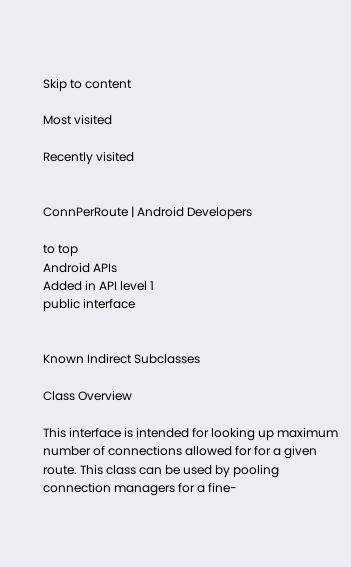Skip to content

Most visited

Recently visited


ConnPerRoute | Android Developers

to top
Android APIs
Added in API level 1
public interface


Known Indirect Subclasses

Class Overview

This interface is intended for looking up maximum number of connections allowed for for a given route. This class can be used by pooling connection managers for a fine-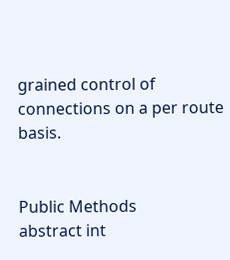grained control of connections on a per route basis.


Public Methods
abstract int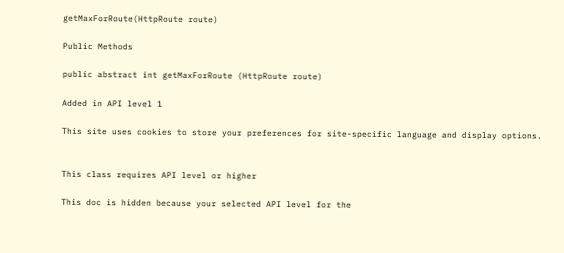getMaxForRoute(HttpRoute route)

Public Methods

public abstract int getMaxForRoute (HttpRoute route)

Added in API level 1

This site uses cookies to store your preferences for site-specific language and display options.


This class requires API level or higher

This doc is hidden because your selected API level for the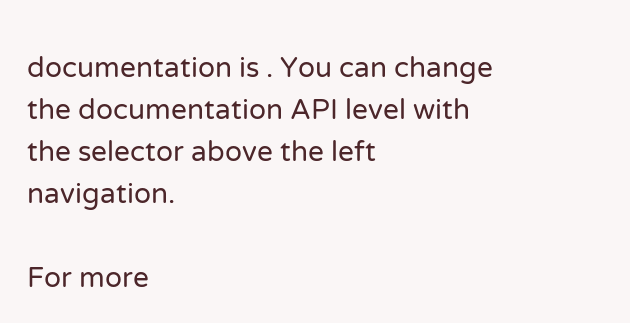documentation is . You can change the documentation API level with the selector above the left navigation.

For more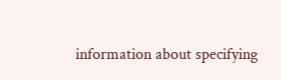information about specifying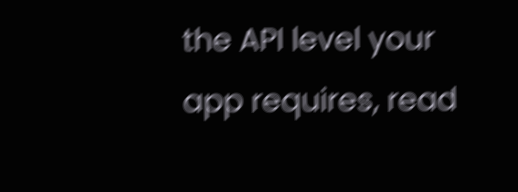the API level your app requires, read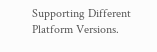Supporting Different Platform Versions.